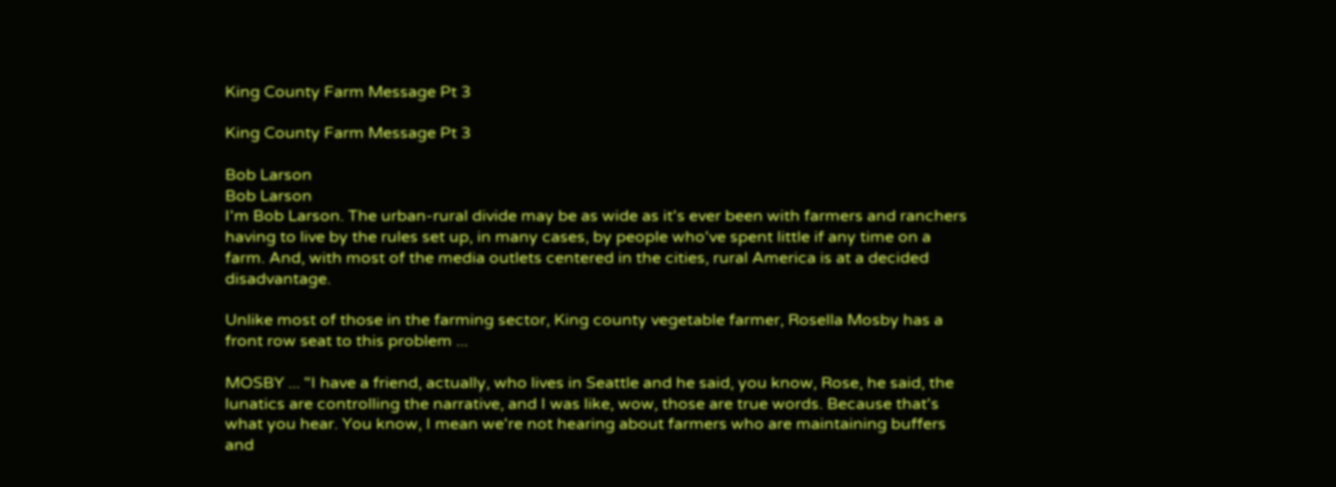King County Farm Message Pt 3

King County Farm Message Pt 3

Bob Larson
Bob Larson
I'm Bob Larson. The urban-rural divide may be as wide as it's ever been with farmers and ranchers having to live by the rules set up, in many cases, by people who've spent little if any time on a farm. And, with most of the media outlets centered in the cities, rural America is at a decided disadvantage.

Unlike most of those in the farming sector, King county vegetable farmer, Rosella Mosby has a front row seat to this problem ...

MOSBY ... "I have a friend, actually, who lives in Seattle and he said, you know, Rose, he said, the lunatics are controlling the narrative, and I was like, wow, those are true words. Because that's what you hear. You know, I mean we're not hearing about farmers who are maintaining buffers and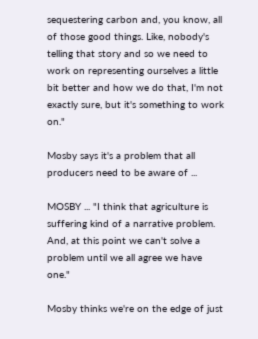sequestering carbon and, you know, all of those good things. Like, nobody's telling that story and so we need to work on representing ourselves a little bit better and how we do that, I'm not exactly sure, but it's something to work on."

Mosby says it's a problem that all producers need to be aware of ...

MOSBY ... "I think that agriculture is suffering kind of a narrative problem. And, at this point we can't solve a problem until we all agree we have one."

Mosby thinks we're on the edge of just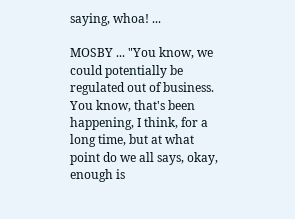saying, whoa! ...

MOSBY ... "You know, we could potentially be regulated out of business. You know, that's been happening, I think, for a long time, but at what point do we all says, okay, enough is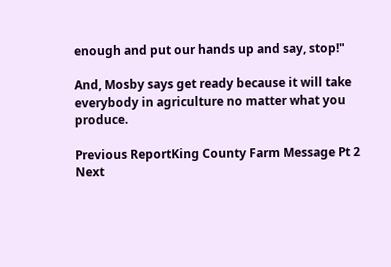enough and put our hands up and say, stop!"

And, Mosby says get ready because it will take everybody in agriculture no matter what you produce.

Previous ReportKing County Farm Message Pt 2
Next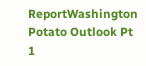ReportWashington Potato Outlook Pt 1